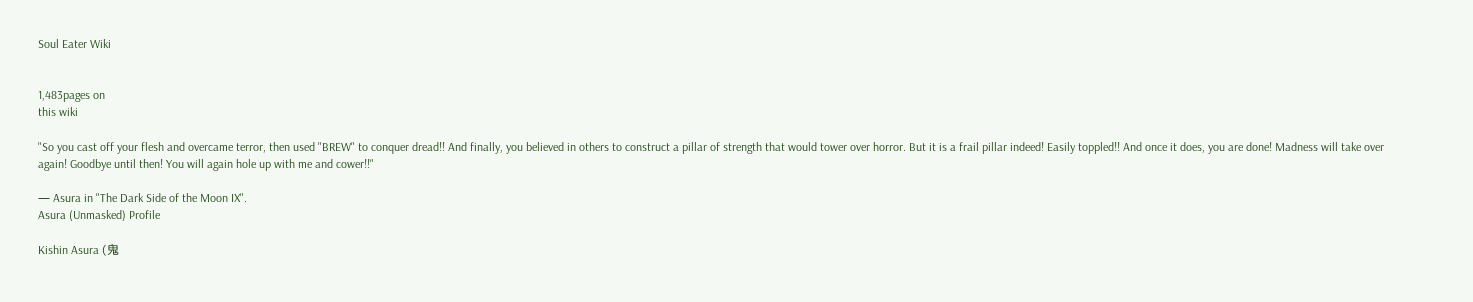Soul Eater Wiki


1,483pages on
this wiki

"So you cast off your flesh and overcame terror, then used "BREW" to conquer dread!! And finally, you believed in others to construct a pillar of strength that would tower over horror. But it is a frail pillar indeed! Easily toppled!! And once it does, you are done! Madness will take over again! Goodbye until then! You will again hole up with me and cower!!"

— Asura in "The Dark Side of the Moon IX".
Asura (Unmasked) Profile

Kishin Asura (鬼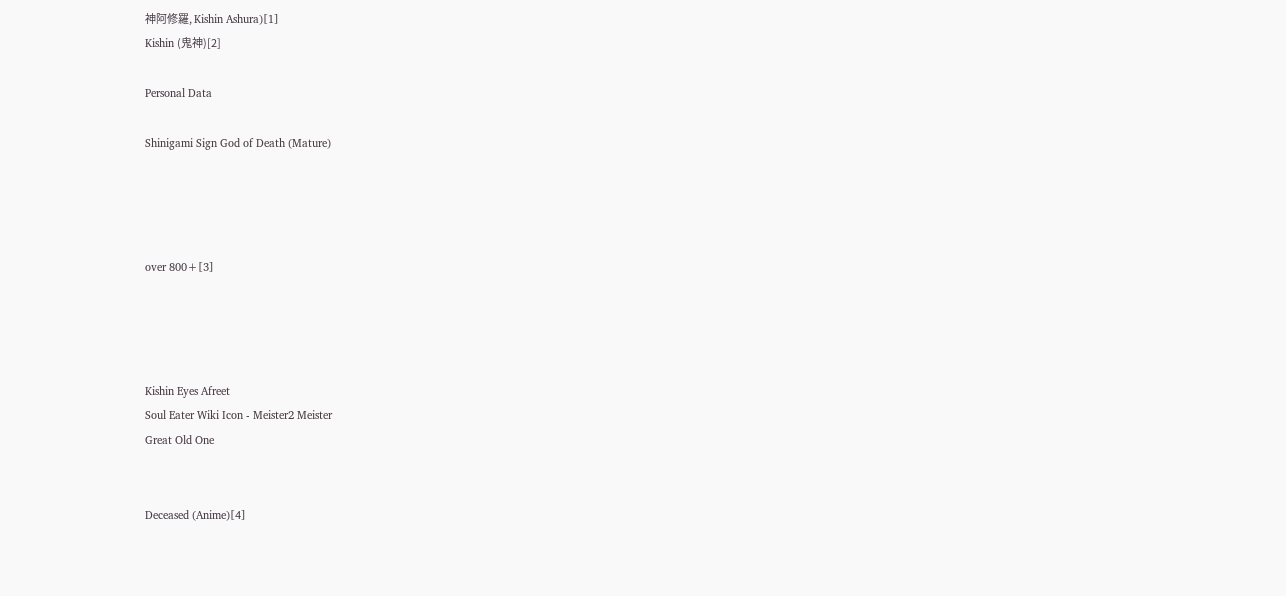神阿修羅, Kishin Ashura)[1]
Kishin (鬼神)[2]

Personal Data

Shinigami Sign God of Death (Mature)




over 800+[3]




Kishin Eyes Afreet
Soul Eater Wiki Icon - Meister2 Meister
Great Old One


Deceased (Anime)[4]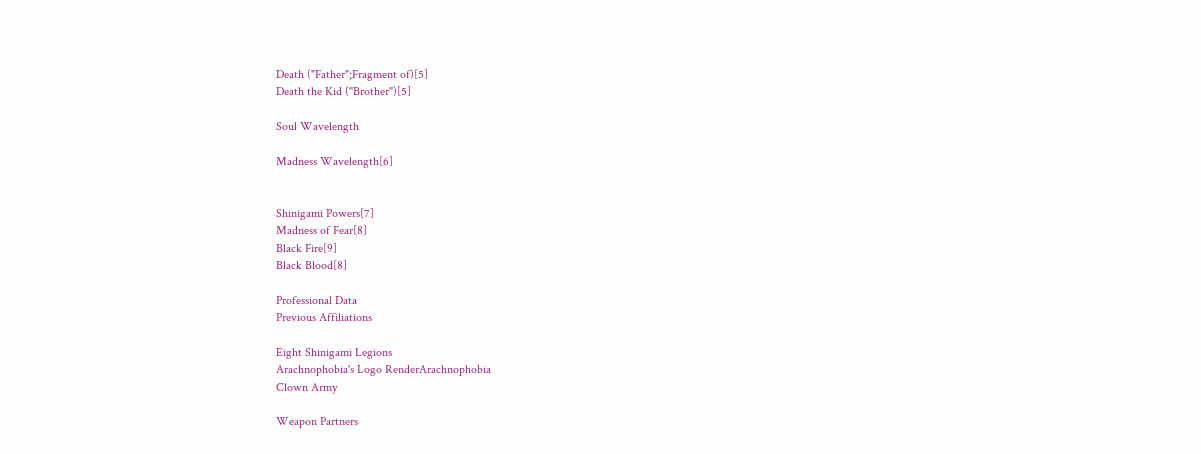Death ("Father";Fragment of)[5]
Death the Kid ("Brother")[5]

Soul Wavelength

Madness Wavelength[6]


Shinigami Powers[7]
Madness of Fear[8]
Black Fire[9]
Black Blood[8]

Professional Data
Previous Affiliations

Eight Shinigami Legions
Arachnophobia's Logo RenderArachnophobia
Clown Army

Weapon Partners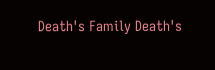Death's Family Death's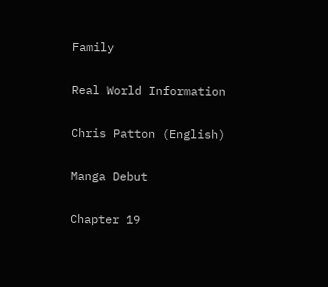Family

Real World Information

Chris Patton (English)

Manga Debut

Chapter 19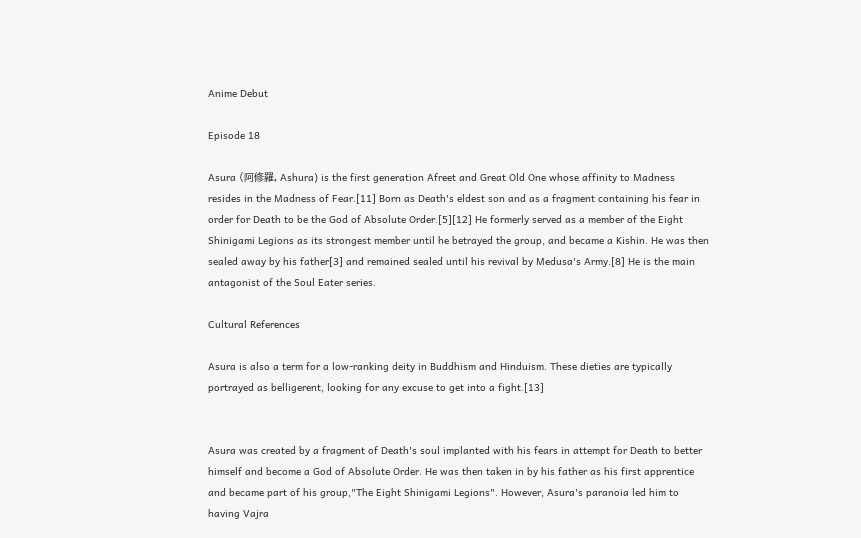Anime Debut

Episode 18

Asura (阿修羅, Ashura) is the first generation Afreet and Great Old One whose affinity to Madness resides in the Madness of Fear.[11] Born as Death's eldest son and as a fragment containing his fear in order for Death to be the God of Absolute Order.[5][12] He formerly served as a member of the Eight Shinigami Legions as its strongest member until he betrayed the group, and became a Kishin. He was then sealed away by his father[3] and remained sealed until his revival by Medusa's Army.[8] He is the main antagonist of the Soul Eater series.

Cultural References

Asura is also a term for a low-ranking deity in Buddhism and Hinduism. These dieties are typically portrayed as belligerent, looking for any excuse to get into a fight.[13]


Asura was created by a fragment of Death's soul implanted with his fears in attempt for Death to better himself and become a God of Absolute Order. He was then taken in by his father as his first apprentice and became part of his group,"The Eight Shinigami Legions". However, Asura's paranoia led him to having Vajra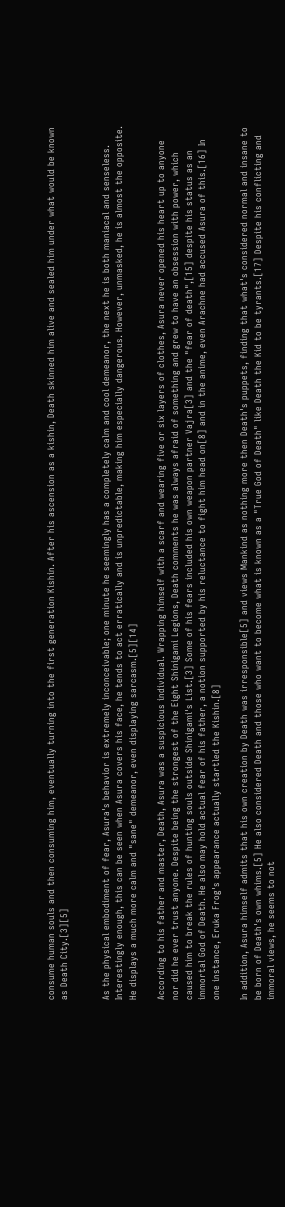consume human souls and then consuming him, eventually turning into the first generation Kishin. After his ascension as a kishin, Death skinned him alive and sealed him under what would be known as Death City.[3][5]


As the physical embodiment of fear, Asura's behavior is extremely inconceivable; one minute he seemingly has a completely calm and cool demeanor, the next he is both maniacal and senseless. Interestingly enough, this can be seen when Asura covers his face, he tends to act erratically and is unpredictable, making him especially dangerous. However, unmasked, he is almost the opposite. He displays a much more calm and "sane" demeanor, even displaying sarcasm.[5][14]

According to his father and master, Death, Asura was a suspicious individual. Wrapping himself with a scarf and wearing five or six layers of clothes, Asura never opened his heart up to anyone nor did he ever trust anyone. Despite being the strongest of the Eight Shinigami Legions, Death comments he was always afraid of something and grew to have an obsession with power, which caused him to break the rules of hunting souls outside Shinigami's List.[3] Some of his fears included his own weapon partner Vajra[3] and the "fear of death",[15] despite his status as an immortal God of Death. He also may hold actual fear of his father, a notion supported by his reluctance to fight him head on[8] and in the anime, even Arachne had accused Asura of this.[16] In one instance, Eruka Frog's appearance actually startled the Kishin.[8]

In addition, Asura himself admits that his own creation by Death was irresponsible[5] and views Mankind as nothing more then Death's puppets, finding that what's considered normal and insane to be born of Death's own whims.[5] He also considered Death and those who want to become what is known as a "True God of Death" like Death the Kid to be tyrants.[17] Despite his conflicting and immoral views, he seems to not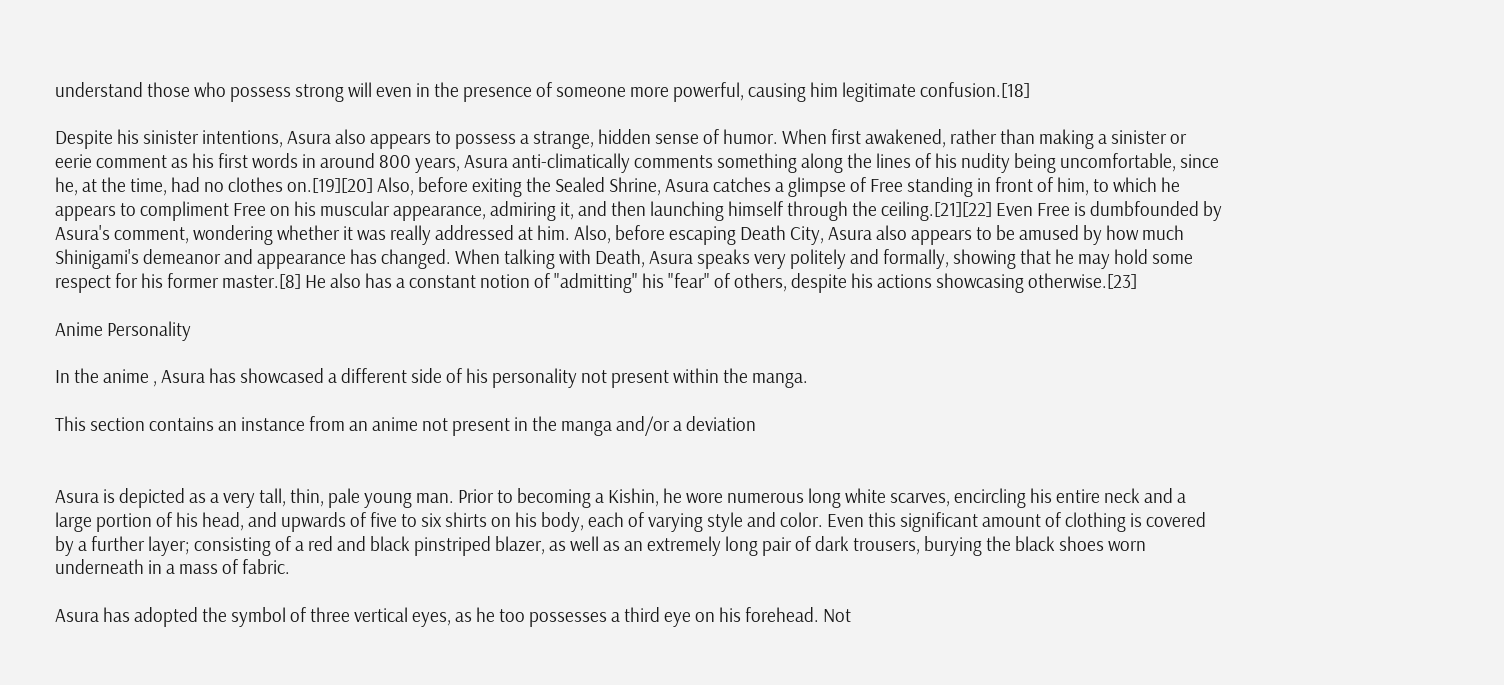understand those who possess strong will even in the presence of someone more powerful, causing him legitimate confusion.[18]

Despite his sinister intentions, Asura also appears to possess a strange, hidden sense of humor. When first awakened, rather than making a sinister or eerie comment as his first words in around 800 years, Asura anti-climatically comments something along the lines of his nudity being uncomfortable, since he, at the time, had no clothes on.[19][20] Also, before exiting the Sealed Shrine, Asura catches a glimpse of Free standing in front of him, to which he appears to compliment Free on his muscular appearance, admiring it, and then launching himself through the ceiling.[21][22] Even Free is dumbfounded by Asura's comment, wondering whether it was really addressed at him. Also, before escaping Death City, Asura also appears to be amused by how much Shinigami's demeanor and appearance has changed. When talking with Death, Asura speaks very politely and formally, showing that he may hold some respect for his former master.[8] He also has a constant notion of "admitting" his "fear" of others, despite his actions showcasing otherwise.[23]

Anime Personality

In the anime , Asura has showcased a different side of his personality not present within the manga.

This section contains an instance from an anime not present in the manga and/or a deviation


Asura is depicted as a very tall, thin, pale young man. Prior to becoming a Kishin, he wore numerous long white scarves, encircling his entire neck and a large portion of his head, and upwards of five to six shirts on his body, each of varying style and color. Even this significant amount of clothing is covered by a further layer; consisting of a red and black pinstriped blazer, as well as an extremely long pair of dark trousers, burying the black shoes worn underneath in a mass of fabric.

Asura has adopted the symbol of three vertical eyes, as he too possesses a third eye on his forehead. Not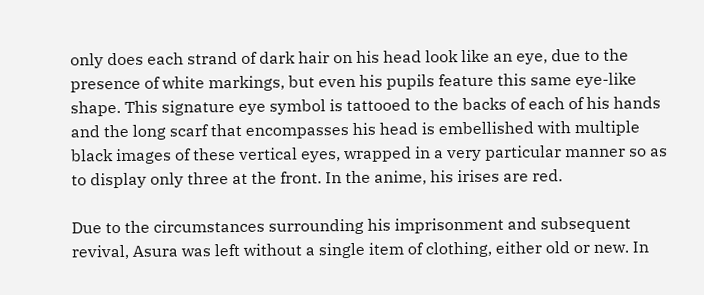only does each strand of dark hair on his head look like an eye, due to the presence of white markings, but even his pupils feature this same eye-like shape. This signature eye symbol is tattooed to the backs of each of his hands and the long scarf that encompasses his head is embellished with multiple black images of these vertical eyes, wrapped in a very particular manner so as to display only three at the front. In the anime, his irises are red.

Due to the circumstances surrounding his imprisonment and subsequent revival, Asura was left without a single item of clothing, either old or new. In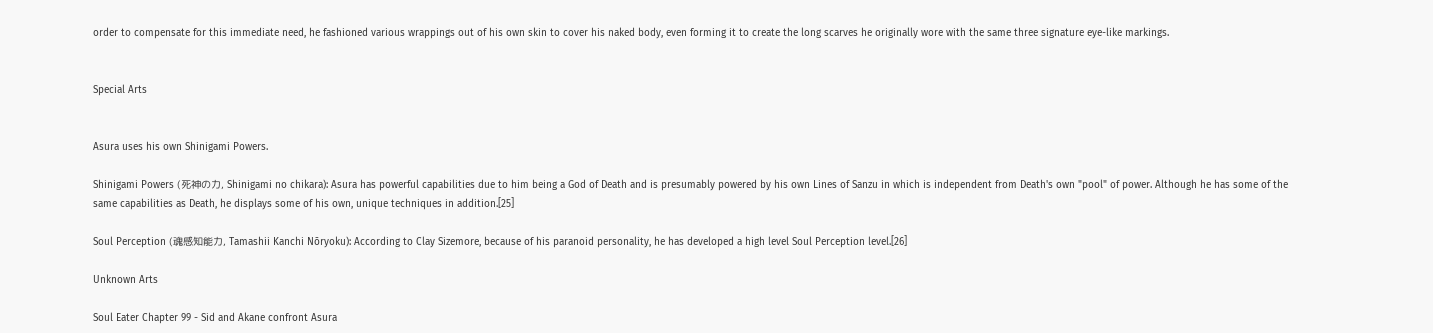order to compensate for this immediate need, he fashioned various wrappings out of his own skin to cover his naked body, even forming it to create the long scarves he originally wore with the same three signature eye-like markings.


Special Arts


Asura uses his own Shinigami Powers.

Shinigami Powers (死神の力, Shinigami no chikara): Asura has powerful capabilities due to him being a God of Death and is presumably powered by his own Lines of Sanzu in which is independent from Death's own "pool" of power. Although he has some of the same capabilities as Death, he displays some of his own, unique techniques in addition.[25]

Soul Perception (魂感知能力, Tamashii Kanchi Nōryoku): According to Clay Sizemore, because of his paranoid personality, he has developed a high level Soul Perception level.[26]

Unknown Arts

Soul Eater Chapter 99 - Sid and Akane confront Asura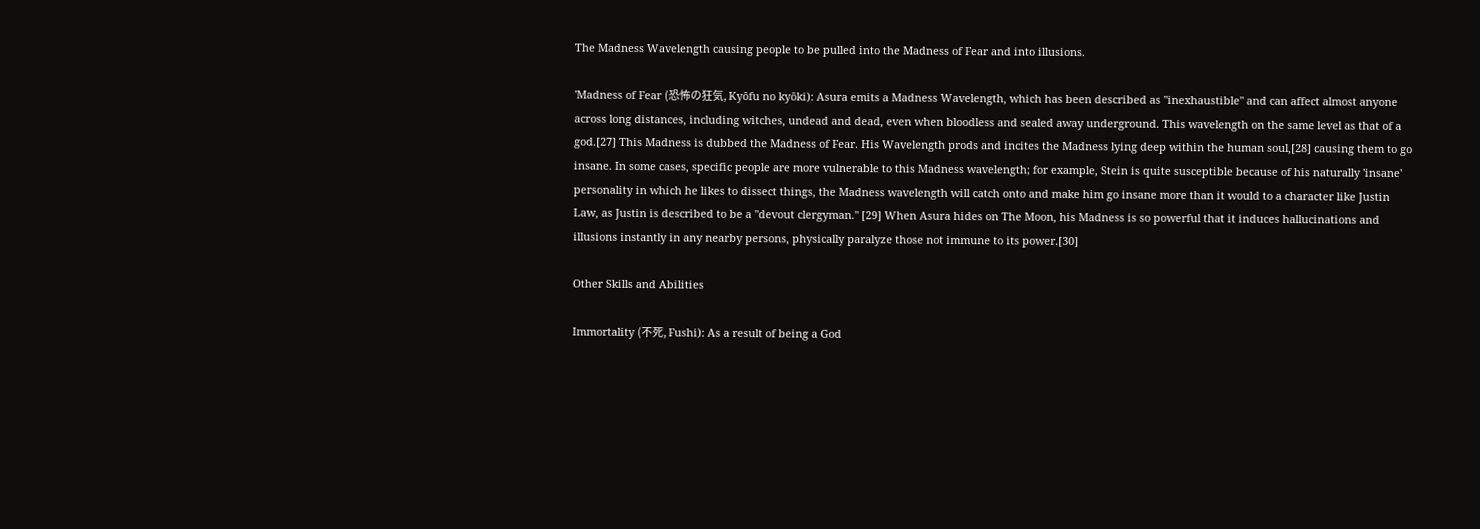The Madness Wavelength causing people to be pulled into the Madness of Fear and into illusions.

'Madness of Fear (恐怖の狂気, Kyōfu no kyōki): Asura emits a Madness Wavelength, which has been described as "inexhaustible" and can affect almost anyone across long distances, including witches, undead and dead, even when bloodless and sealed away underground. This wavelength on the same level as that of a god.[27] This Madness is dubbed the Madness of Fear. His Wavelength prods and incites the Madness lying deep within the human soul,[28] causing them to go insane. In some cases, specific people are more vulnerable to this Madness wavelength; for example, Stein is quite susceptible because of his naturally 'insane' personality in which he likes to dissect things, the Madness wavelength will catch onto and make him go insane more than it would to a character like Justin Law, as Justin is described to be a "devout clergyman." [29] When Asura hides on The Moon, his Madness is so powerful that it induces hallucinations and illusions instantly in any nearby persons, physically paralyze those not immune to its power.[30]

Other Skills and Abilities

Immortality (不死, Fushi): As a result of being a God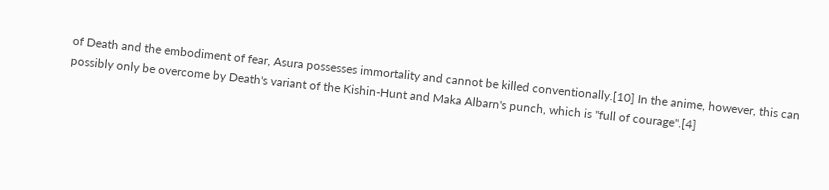of Death and the embodiment of fear, Asura possesses immortality and cannot be killed conventionally.[10] In the anime, however, this can possibly only be overcome by Death's variant of the Kishin-Hunt and Maka Albarn's punch, which is "full of courage".[4]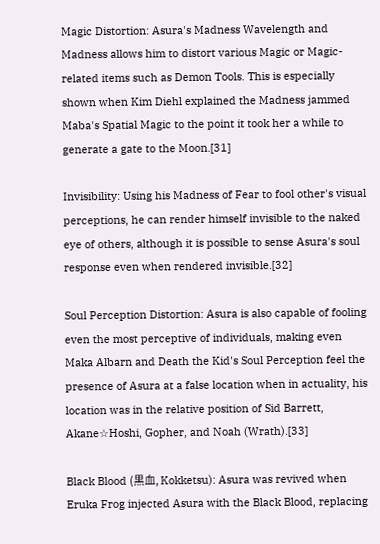Magic Distortion: Asura's Madness Wavelength and Madness allows him to distort various Magic or Magic-related items such as Demon Tools. This is especially shown when Kim Diehl explained the Madness jammed Maba's Spatial Magic to the point it took her a while to generate a gate to the Moon.[31]

Invisibility: Using his Madness of Fear to fool other's visual perceptions, he can render himself invisible to the naked eye of others, although it is possible to sense Asura's soul response even when rendered invisible.[32]

Soul Perception Distortion: Asura is also capable of fooling even the most perceptive of individuals, making even Maka Albarn and Death the Kid's Soul Perception feel the presence of Asura at a false location when in actuality, his location was in the relative position of Sid Barrett, Akane☆Hoshi, Gopher, and Noah (Wrath).[33]

Black Blood (黒血, Kokketsu): Asura was revived when Eruka Frog injected Asura with the Black Blood, replacing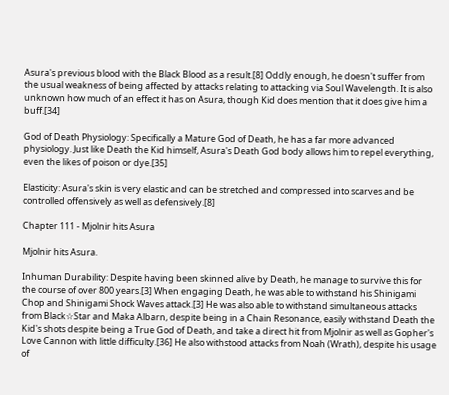Asura's previous blood with the Black Blood as a result.[8] Oddly enough, he doesn't suffer from the usual weakness of being affected by attacks relating to attacking via Soul Wavelength. It is also unknown how much of an effect it has on Asura, though Kid does mention that it does give him a buff.[34]

God of Death Physiology: Specifically a Mature God of Death, he has a far more advanced physiology. Just like Death the Kid himself, Asura's Death God body allows him to repel everything, even the likes of poison or dye.[35]

Elasticity: Asura's skin is very elastic and can be stretched and compressed into scarves and be controlled offensively as well as defensively.[8]

Chapter 111 - Mjolnir hits Asura

Mjolnir hits Asura.

Inhuman Durability: Despite having been skinned alive by Death, he manage to survive this for the course of over 800 years.[3] When engaging Death, he was able to withstand his Shinigami Chop and Shinigami Shock Waves attack.[3] He was also able to withstand simultaneous attacks from Black☆Star and Maka Albarn, despite being in a Chain Resonance, easily withstand Death the Kid's shots despite being a True God of Death, and take a direct hit from Mjolnir as well as Gopher's Love Cannon with little difficulty.[36] He also withstood attacks from Noah (Wrath), despite his usage of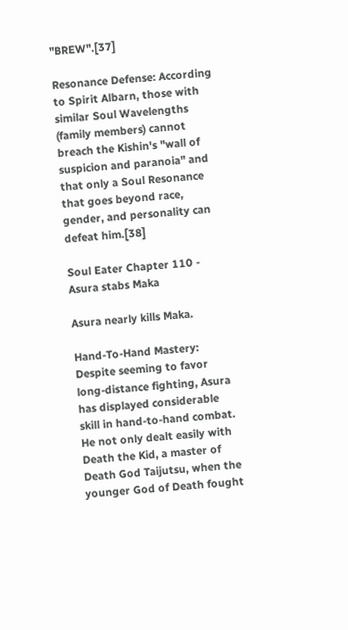"BREW".[37]

Resonance Defense: According to Spirit Albarn, those with similar Soul Wavelengths (family members) cannot breach the Kishin's "wall of suspicion and paranoia" and that only a Soul Resonance that goes beyond race, gender, and personality can defeat him.[38]

Soul Eater Chapter 110 - Asura stabs Maka

Asura nearly kills Maka.

Hand-To-Hand Mastery: Despite seeming to favor long-distance fighting, Asura has displayed considerable skill in hand-to-hand combat. He not only dealt easily with Death the Kid, a master of Death God Taijutsu, when the younger God of Death fought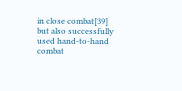in close combat[39] but also successfully used hand-to-hand combat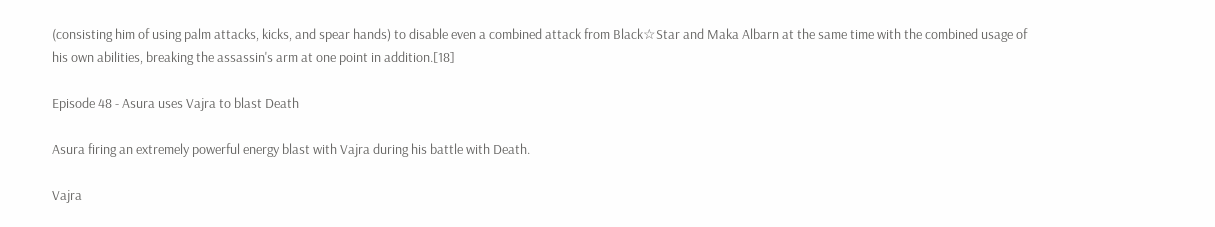(consisting him of using palm attacks, kicks, and spear hands) to disable even a combined attack from Black☆Star and Maka Albarn at the same time with the combined usage of his own abilities, breaking the assassin's arm at one point in addition.[18]

Episode 48 - Asura uses Vajra to blast Death

Asura firing an extremely powerful energy blast with Vajra during his battle with Death.

Vajra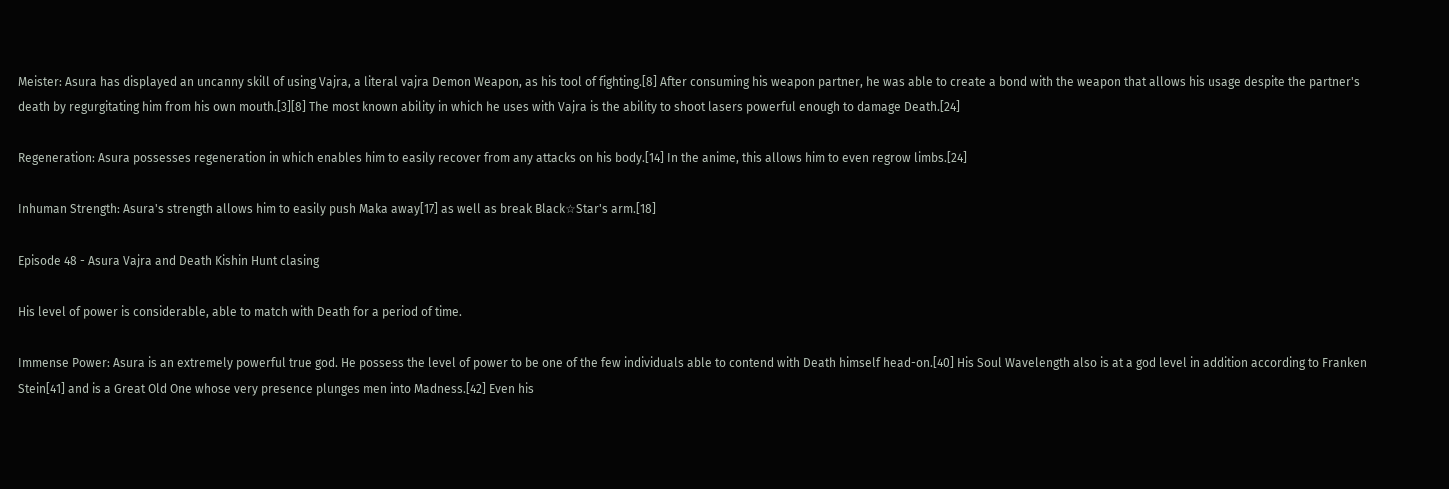Meister: Asura has displayed an uncanny skill of using Vajra, a literal vajra Demon Weapon, as his tool of fighting.[8] After consuming his weapon partner, he was able to create a bond with the weapon that allows his usage despite the partner's death by regurgitating him from his own mouth.[3][8] The most known ability in which he uses with Vajra is the ability to shoot lasers powerful enough to damage Death.[24]

Regeneration: Asura possesses regeneration in which enables him to easily recover from any attacks on his body.[14] In the anime, this allows him to even regrow limbs.[24]

Inhuman Strength: Asura's strength allows him to easily push Maka away[17] as well as break Black☆Star's arm.[18]

Episode 48 - Asura Vajra and Death Kishin Hunt clasing

His level of power is considerable, able to match with Death for a period of time.

Immense Power: Asura is an extremely powerful true god. He possess the level of power to be one of the few individuals able to contend with Death himself head-on.[40] His Soul Wavelength also is at a god level in addition according to Franken Stein[41] and is a Great Old One whose very presence plunges men into Madness.[42] Even his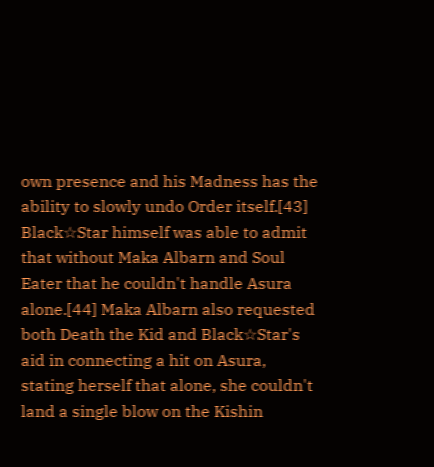own presence and his Madness has the ability to slowly undo Order itself.[43] Black☆Star himself was able to admit that without Maka Albarn and Soul Eater that he couldn't handle Asura alone.[44] Maka Albarn also requested both Death the Kid and Black☆Star's aid in connecting a hit on Asura, stating herself that alone, she couldn't land a single blow on the Kishin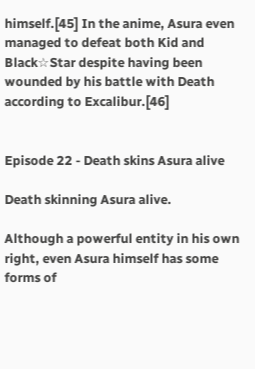himself.[45] In the anime, Asura even managed to defeat both Kid and Black☆Star despite having been wounded by his battle with Death according to Excalibur.[46]


Episode 22 - Death skins Asura alive

Death skinning Asura alive.

Although a powerful entity in his own right, even Asura himself has some forms of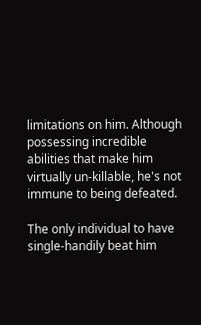limitations on him. Although possessing incredible abilities that make him virtually un-killable, he's not immune to being defeated.

The only individual to have single-handily beat him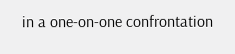in a one-on-one confrontation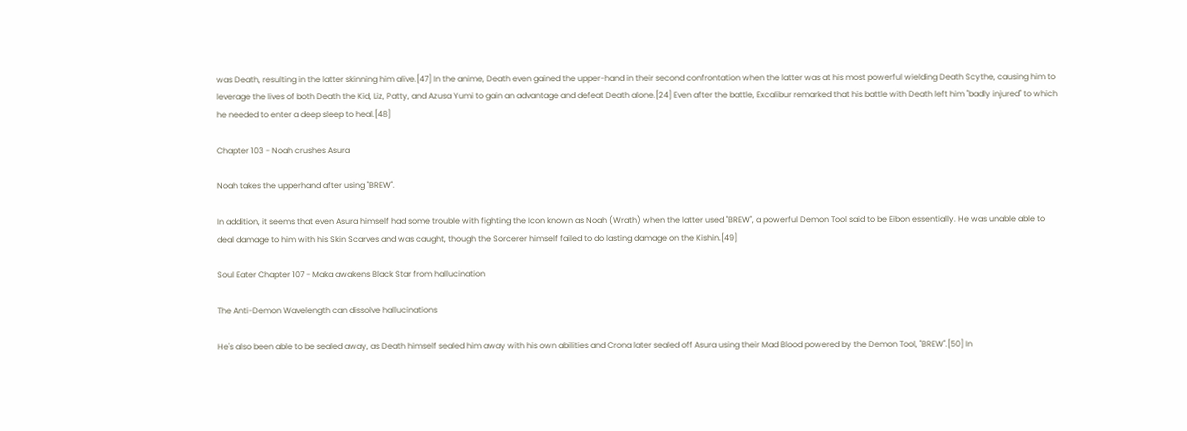was Death, resulting in the latter skinning him alive.[47] In the anime, Death even gained the upper-hand in their second confrontation when the latter was at his most powerful wielding Death Scythe, causing him to leverage the lives of both Death the Kid, Liz, Patty, and Azusa Yumi to gain an advantage and defeat Death alone.[24] Even after the battle, Excalibur remarked that his battle with Death left him "badly injured" to which he needed to enter a deep sleep to heal.[48]

Chapter 103 - Noah crushes Asura

Noah takes the upperhand after using "BREW".

In addition, it seems that even Asura himself had some trouble with fighting the Icon known as Noah (Wrath) when the latter used "BREW", a powerful Demon Tool said to be Eibon essentially. He was unable able to deal damage to him with his Skin Scarves and was caught, though the Sorcerer himself failed to do lasting damage on the Kishin.[49]

Soul Eater Chapter 107 - Maka awakens Black Star from hallucination

The Anti-Demon Wavelength can dissolve hallucinations

He's also been able to be sealed away, as Death himself sealed him away with his own abilities and Crona later sealed off Asura using their Mad Blood powered by the Demon Tool, "BREW".[50] In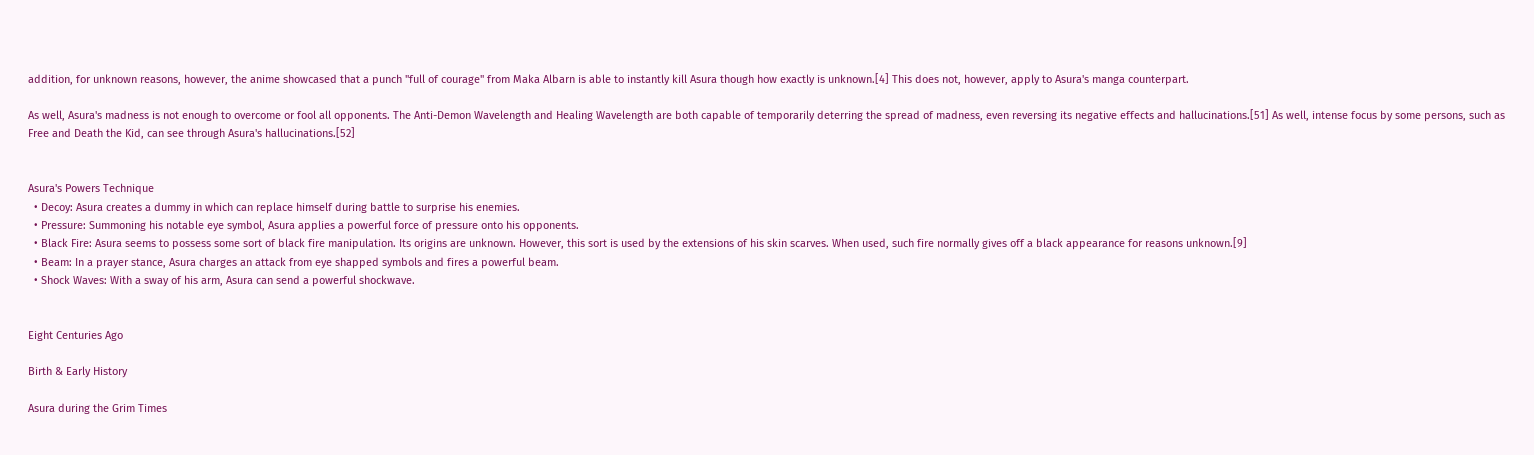addition, for unknown reasons, however, the anime showcased that a punch "full of courage" from Maka Albarn is able to instantly kill Asura though how exactly is unknown.[4] This does not, however, apply to Asura's manga counterpart.

As well, Asura's madness is not enough to overcome or fool all opponents. The Anti-Demon Wavelength and Healing Wavelength are both capable of temporarily deterring the spread of madness, even reversing its negative effects and hallucinations.[51] As well, intense focus by some persons, such as Free and Death the Kid, can see through Asura's hallucinations.[52]


Asura's Powers Technique
  • Decoy: Asura creates a dummy in which can replace himself during battle to surprise his enemies.
  • Pressure: Summoning his notable eye symbol, Asura applies a powerful force of pressure onto his opponents.
  • Black Fire: Asura seems to possess some sort of black fire manipulation. Its origins are unknown. However, this sort is used by the extensions of his skin scarves. When used, such fire normally gives off a black appearance for reasons unknown.[9]
  • Beam: In a prayer stance, Asura charges an attack from eye shapped symbols and fires a powerful beam.
  • Shock Waves: With a sway of his arm, Asura can send a powerful shockwave.


Eight Centuries Ago

Birth & Early History

Asura during the Grim Times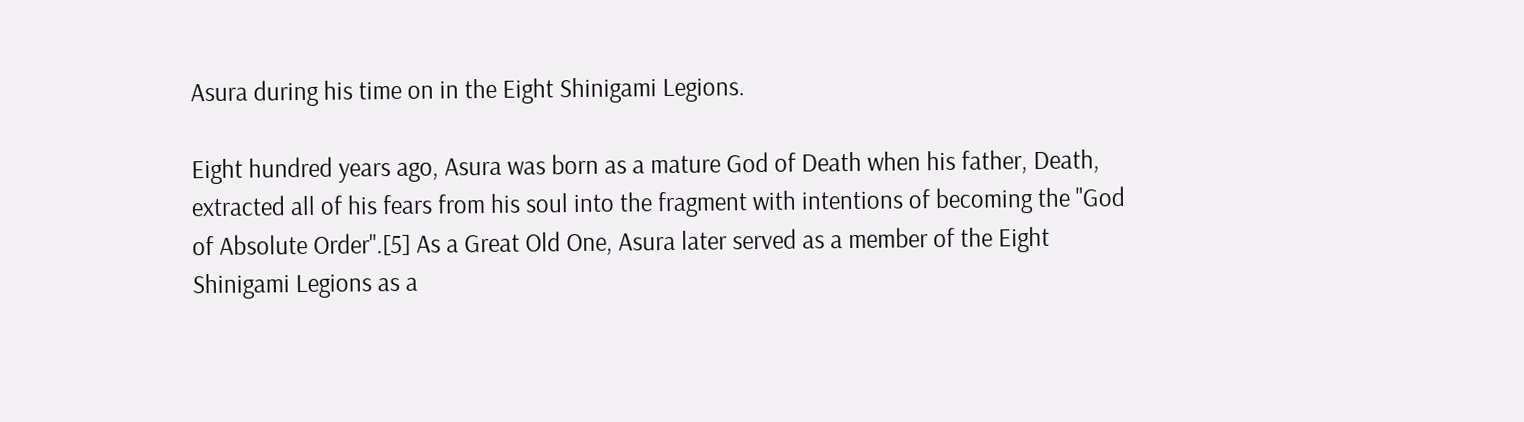Asura during his time on in the Eight Shinigami Legions.

Eight hundred years ago, Asura was born as a mature God of Death when his father, Death, extracted all of his fears from his soul into the fragment with intentions of becoming the "God of Absolute Order".[5] As a Great Old One, Asura later served as a member of the Eight Shinigami Legions as a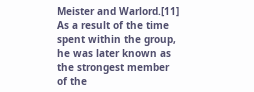Meister and Warlord.[11] As a result of the time spent within the group, he was later known as the strongest member of the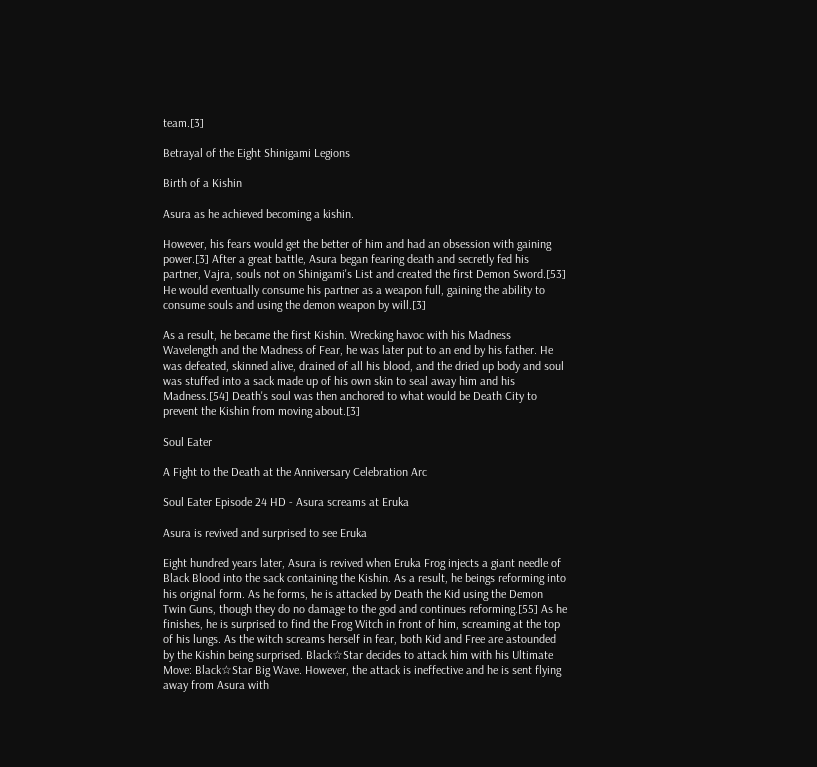team.[3]

Betrayal of the Eight Shinigami Legions

Birth of a Kishin

Asura as he achieved becoming a kishin.

However, his fears would get the better of him and had an obsession with gaining power.[3] After a great battle, Asura began fearing death and secretly fed his partner, Vajra, souls not on Shinigami's List and created the first Demon Sword.[53] He would eventually consume his partner as a weapon full, gaining the ability to consume souls and using the demon weapon by will.[3]

As a result, he became the first Kishin. Wrecking havoc with his Madness Wavelength and the Madness of Fear, he was later put to an end by his father. He was defeated, skinned alive, drained of all his blood, and the dried up body and soul was stuffed into a sack made up of his own skin to seal away him and his Madness.[54] Death's soul was then anchored to what would be Death City to prevent the Kishin from moving about.[3]

Soul Eater

A Fight to the Death at the Anniversary Celebration Arc

Soul Eater Episode 24 HD - Asura screams at Eruka

Asura is revived and surprised to see Eruka

Eight hundred years later, Asura is revived when Eruka Frog injects a giant needle of Black Blood into the sack containing the Kishin. As a result, he beings reforming into his original form. As he forms, he is attacked by Death the Kid using the Demon Twin Guns, though they do no damage to the god and continues reforming.[55] As he finishes, he is surprised to find the Frog Witch in front of him, screaming at the top of his lungs. As the witch screams herself in fear, both Kid and Free are astounded by the Kishin being surprised. Black☆Star decides to attack him with his Ultimate Move: Black☆Star Big Wave. However, the attack is ineffective and he is sent flying away from Asura with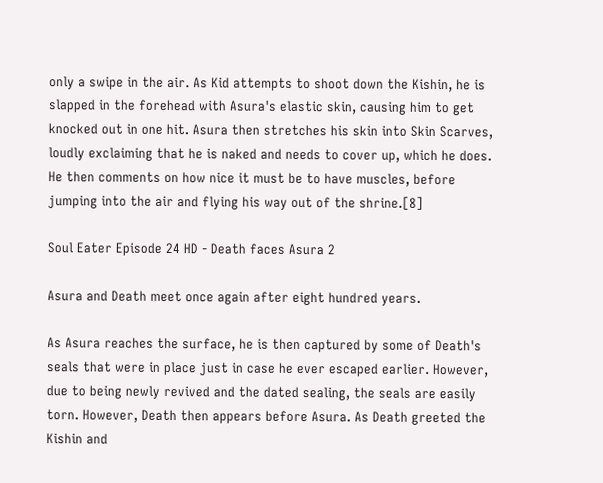only a swipe in the air. As Kid attempts to shoot down the Kishin, he is slapped in the forehead with Asura's elastic skin, causing him to get knocked out in one hit. Asura then stretches his skin into Skin Scarves, loudly exclaiming that he is naked and needs to cover up, which he does. He then comments on how nice it must be to have muscles, before jumping into the air and flying his way out of the shrine.[8]

Soul Eater Episode 24 HD - Death faces Asura 2

Asura and Death meet once again after eight hundred years.

As Asura reaches the surface, he is then captured by some of Death's seals that were in place just in case he ever escaped earlier. However, due to being newly revived and the dated sealing, the seals are easily torn. However, Death then appears before Asura. As Death greeted the Kishin and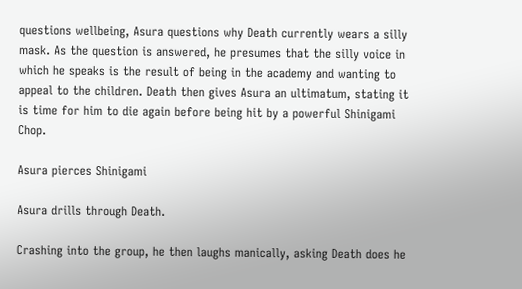questions wellbeing, Asura questions why Death currently wears a silly mask. As the question is answered, he presumes that the silly voice in which he speaks is the result of being in the academy and wanting to appeal to the children. Death then gives Asura an ultimatum, stating it is time for him to die again before being hit by a powerful Shinigami Chop.

Asura pierces Shinigami

Asura drills through Death.

Crashing into the group, he then laughs manically, asking Death does he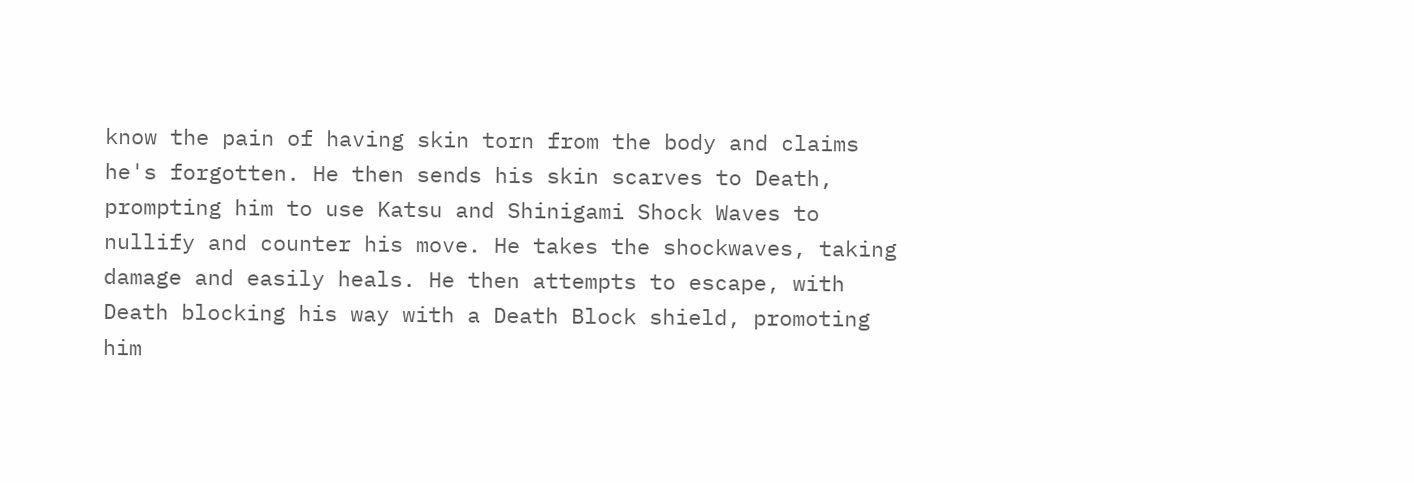know the pain of having skin torn from the body and claims he's forgotten. He then sends his skin scarves to Death, prompting him to use Katsu and Shinigami Shock Waves to nullify and counter his move. He takes the shockwaves, taking damage and easily heals. He then attempts to escape, with Death blocking his way with a Death Block shield, promoting him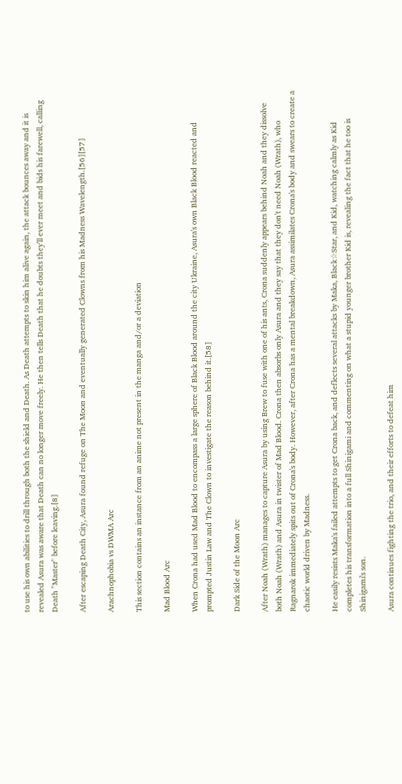to use his own abilities to drill through both the shield and Death. As Death attempts to skin him alive again, the attack bounces away and it is revealed Asura was aware that Death can no longer move freely. He then tells Death that he doubts they'll ever meet and bids his farewell, calling Death "Master" before leaving.[8]

After escaping Death City, Asura found refuge on The Moon and eventually generated Clowns from his Madness Wavelength.[56][57]

Arachnophobia vs DWMA Arc

This section contains an instance from an anime not present in the manga and/or a deviation

Mad Blood Arc

When Crona had used Mad Blood to encompass a large sphere of Black Blood around the city Ukraine, Asura's own Black Blood reacted and prompted Justin Law and The Clown to investigate the reason behind it.[58]

Dark Side of the Moon Arc

After Noah (Wrath) manages to capture Asura by using Brew to fuse with one of his ants, Crona suddenly appears behind Noah and they dissolve both Noah (Wrath) and Asura in twister of Mad Blood. Crona then absorbs only Asura and they say that they don't need Noah (Wrath), who Ragnarok immediately spits out of Crona's body. However, after Crona has a mental breakdown, Asura assimilates Crona's body and swears to create a chaotic world driven by Madness.

He easily resists Maka's failed attempts to get Crona back, and deflects several attacks by Maka, Black☆Star, and Kid, watching calmly as Kid completes his transformation into a full Shinigami and commenting on what a stupid younger brother Kid is, revealing the fact that he too is Shinigami's son.

Asura continues fighting the trio, and their efforts to defeat him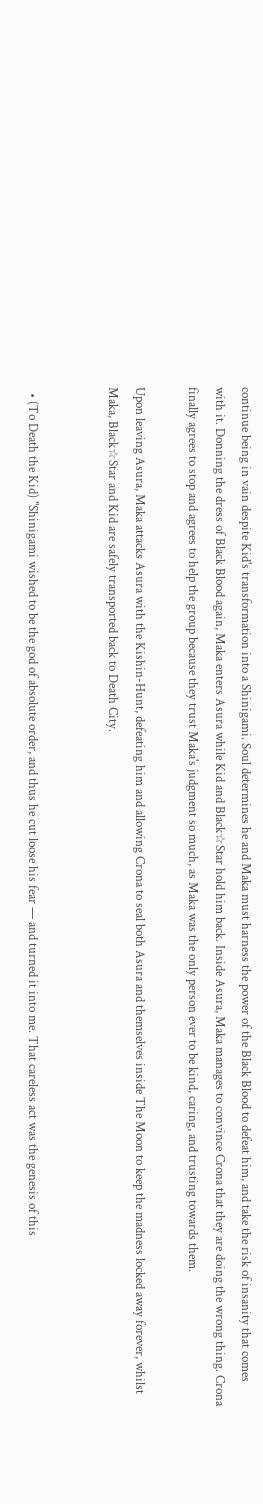continue being in vain despite Kid's transformation into a Shinigami. Soul determines he and Maka must harness the power of the Black Blood to defeat him, and take the risk of insanity that comes with it. Donning the dress of Black Blood again, Maka enters Asura while Kid and Black☆Star hold him back. Inside Asura, Maka manages to convince Crona that they are doing the wrong thing. Crona finally agrees to stop and agrees to help the group because they trust Maka's judgment so much, as Maka was the only person ever to be kind, caring, and trusting towards them.

Upon leaving Asura, Maka attacks Asura with the Kishin-Hunt, defeating him and allowing Crona to seal both Asura and themselves inside The Moon to keep the madness locked away forever, whilst Maka, Black☆Star and Kid are safely transported back to Death City.


  • (To Death the Kid) "Shinigami wished to be the god of absolute order, and thus he cut loose his fear — and turned it into me. That careless act was the genesis of this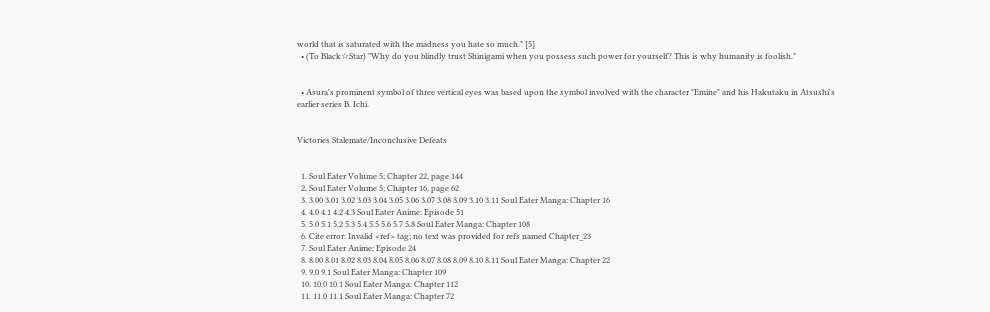world that is saturated with the madness you hate so much." [5]
  • (To Black☆Star) "Why do you blindly trust Shinigami when you possess such power for yourself? This is why humanity is foolish."


  • Asura's prominent symbol of three vertical eyes was based upon the symbol involved with the character "Emine" and his Hakutaku in Atsushi's earlier series B. Ichi.


Victories Stalemate/Inconclusive Defeats


  1. Soul Eater Volume 5; Chapter 22, page 144
  2. Soul Eater Volume 5; Chapter 16, page 62
  3. 3.00 3.01 3.02 3.03 3.04 3.05 3.06 3.07 3.08 3.09 3.10 3.11 Soul Eater Manga: Chapter 16
  4. 4.0 4.1 4.2 4.3 Soul Eater Anime: Episode 51
  5. 5.0 5.1 5.2 5.3 5.4 5.5 5.6 5.7 5.8 Soul Eater Manga: Chapter 108
  6. Cite error: Invalid <ref> tag; no text was provided for refs named Chapter_23
  7. Soul Eater Anime: Episode 24
  8. 8.00 8.01 8.02 8.03 8.04 8.05 8.06 8.07 8.08 8.09 8.10 8.11 Soul Eater Manga: Chapter 22
  9. 9.0 9.1 Soul Eater Manga: Chapter 109
  10. 10.0 10.1 Soul Eater Manga: Chapter 112
  11. 11.0 11.1 Soul Eater Manga: Chapter 72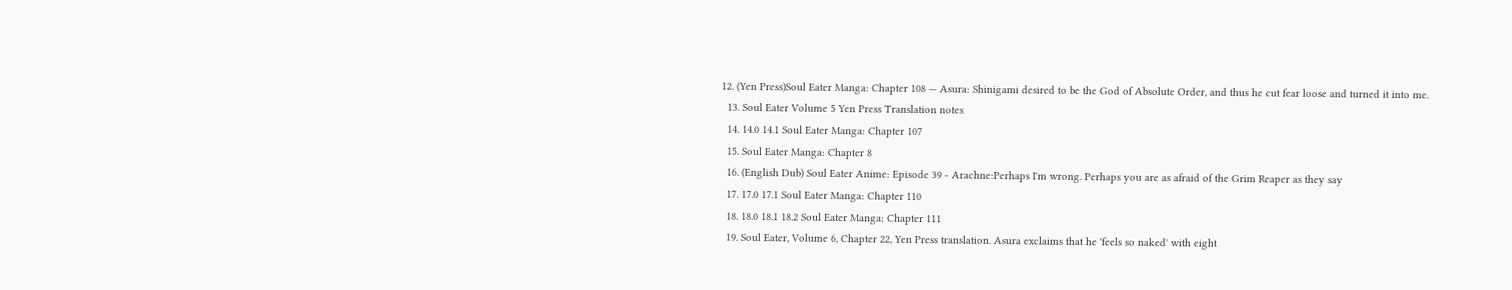12. (Yen Press)Soul Eater Manga: Chapter 108 — Asura: Shinigami desired to be the God of Absolute Order, and thus he cut fear loose and turned it into me.
  13. Soul Eater Volume 5 Yen Press Translation notes
  14. 14.0 14.1 Soul Eater Manga: Chapter 107
  15. Soul Eater Manga: Chapter 8
  16. (English Dub) Soul Eater Anime: Episode 39 - Arachne:Perhaps I'm wrong. Perhaps you are as afraid of the Grim Reaper as they say
  17. 17.0 17.1 Soul Eater Manga: Chapter 110
  18. 18.0 18.1 18.2 Soul Eater Manga: Chapter 111
  19. Soul Eater, Volume 6, Chapter 22, Yen Press translation. Asura exclaims that he 'feels so naked' with eight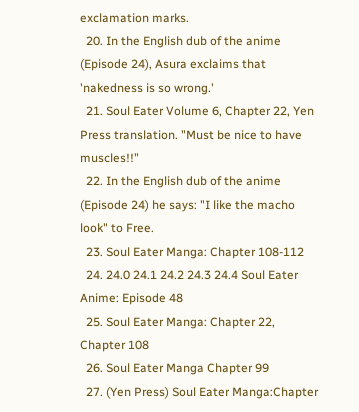exclamation marks.
  20. In the English dub of the anime (Episode 24), Asura exclaims that 'nakedness is so wrong.'
  21. Soul Eater Volume 6, Chapter 22, Yen Press translation. "Must be nice to have muscles!!"
  22. In the English dub of the anime (Episode 24) he says: "I like the macho look" to Free.
  23. Soul Eater Manga: Chapter 108-112
  24. 24.0 24.1 24.2 24.3 24.4 Soul Eater Anime: Episode 48
  25. Soul Eater Manga: Chapter 22, Chapter 108
  26. Soul Eater Manga Chapter 99
  27. (Yen Press) Soul Eater Manga:Chapter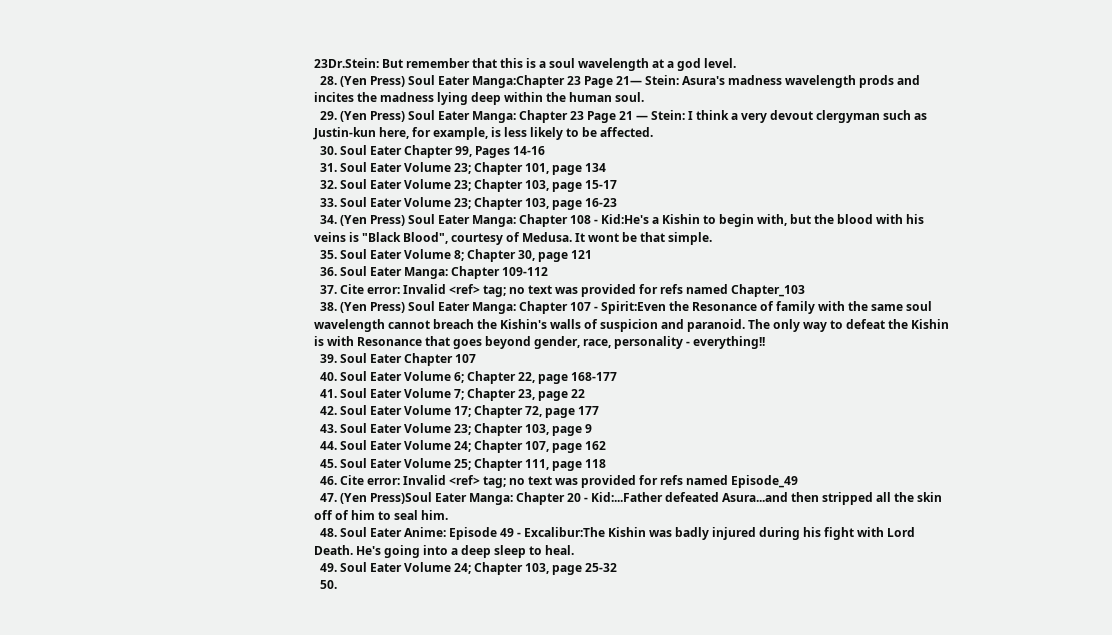23Dr.Stein: But remember that this is a soul wavelength at a god level.
  28. (Yen Press) Soul Eater Manga:Chapter 23 Page 21— Stein: Asura's madness wavelength prods and incites the madness lying deep within the human soul.
  29. (Yen Press) Soul Eater Manga: Chapter 23 Page 21 — Stein: I think a very devout clergyman such as Justin-kun here, for example, is less likely to be affected.
  30. Soul Eater Chapter 99, Pages 14-16
  31. Soul Eater Volume 23; Chapter 101, page 134
  32. Soul Eater Volume 23; Chapter 103, page 15-17
  33. Soul Eater Volume 23; Chapter 103, page 16-23
  34. (Yen Press) Soul Eater Manga: Chapter 108 - Kid:He's a Kishin to begin with, but the blood with his veins is "Black Blood", courtesy of Medusa. It wont be that simple.
  35. Soul Eater Volume 8; Chapter 30, page 121
  36. Soul Eater Manga: Chapter 109-112
  37. Cite error: Invalid <ref> tag; no text was provided for refs named Chapter_103
  38. (Yen Press) Soul Eater Manga: Chapter 107 - Spirit:Even the Resonance of family with the same soul wavelength cannot breach the Kishin's walls of suspicion and paranoid. The only way to defeat the Kishin is with Resonance that goes beyond gender, race, personality - everything!!
  39. Soul Eater Chapter 107
  40. Soul Eater Volume 6; Chapter 22, page 168-177
  41. Soul Eater Volume 7; Chapter 23, page 22
  42. Soul Eater Volume 17; Chapter 72, page 177
  43. Soul Eater Volume 23; Chapter 103, page 9
  44. Soul Eater Volume 24; Chapter 107, page 162
  45. Soul Eater Volume 25; Chapter 111, page 118
  46. Cite error: Invalid <ref> tag; no text was provided for refs named Episode_49
  47. (Yen Press)Soul Eater Manga: Chapter 20 - Kid:...Father defeated Asura...and then stripped all the skin off of him to seal him.
  48. Soul Eater Anime: Episode 49 - Excalibur:The Kishin was badly injured during his fight with Lord Death. He's going into a deep sleep to heal.
  49. Soul Eater Volume 24; Chapter 103, page 25-32
  50.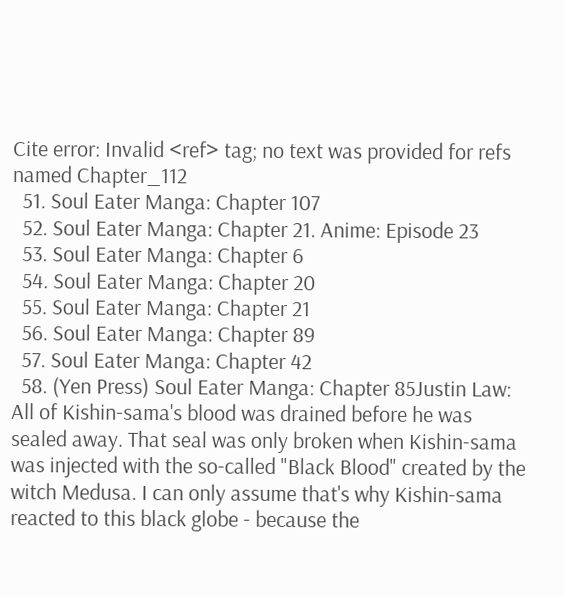Cite error: Invalid <ref> tag; no text was provided for refs named Chapter_112
  51. Soul Eater Manga: Chapter 107
  52. Soul Eater Manga: Chapter 21. Anime: Episode 23
  53. Soul Eater Manga: Chapter 6
  54. Soul Eater Manga: Chapter 20
  55. Soul Eater Manga: Chapter 21
  56. Soul Eater Manga: Chapter 89
  57. Soul Eater Manga: Chapter 42
  58. (Yen Press) Soul Eater Manga: Chapter 85Justin Law: All of Kishin-sama's blood was drained before he was sealed away. That seal was only broken when Kishin-sama was injected with the so-called "Black Blood" created by the witch Medusa. I can only assume that's why Kishin-sama reacted to this black globe - because the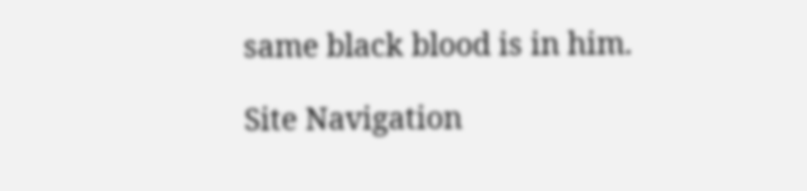same black blood is in him.

Site Navigation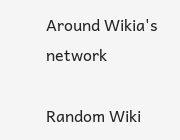Around Wikia's network

Random Wiki